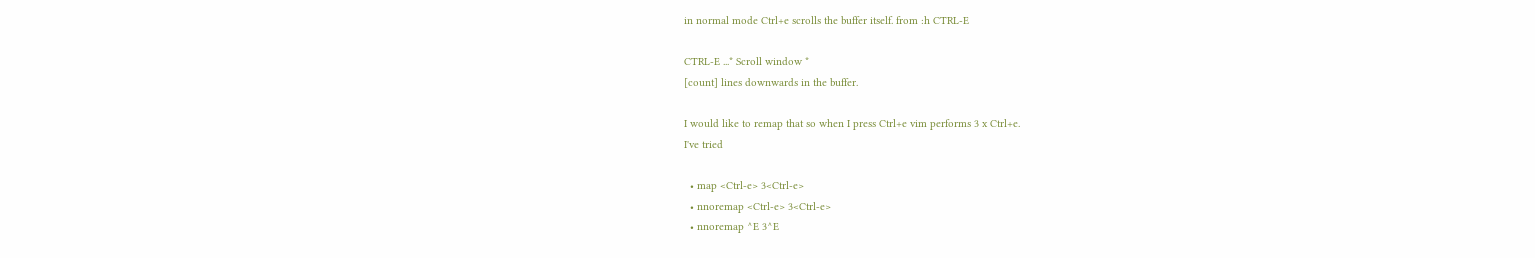in normal mode Ctrl+e scrolls the buffer itself. from :h CTRL-E

CTRL-E ...* Scroll window *
[count] lines downwards in the buffer.

I would like to remap that so when I press Ctrl+e vim performs 3 x Ctrl+e.
I've tried

  • map <Ctrl-e> 3<Ctrl-e>
  • nnoremap <Ctrl-e> 3<Ctrl-e>
  • nnoremap ^E 3^E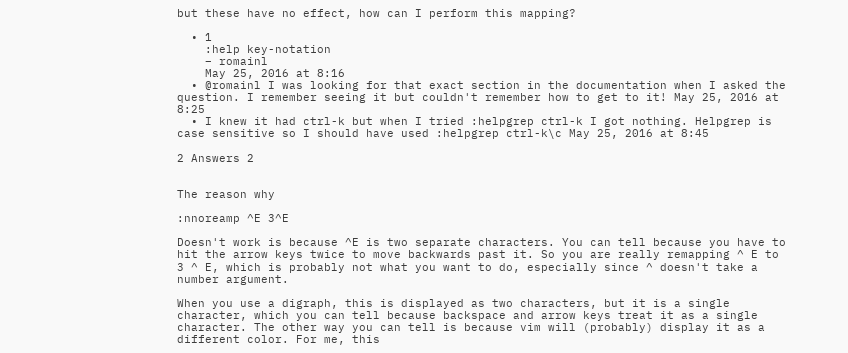but these have no effect, how can I perform this mapping?

  • 1
    :help key-notation
    – romainl
    May 25, 2016 at 8:16
  • @romainl I was looking for that exact section in the documentation when I asked the question. I remember seeing it but couldn't remember how to get to it! May 25, 2016 at 8:25
  • I knew it had ctrl-k but when I tried :helpgrep ctrl-k I got nothing. Helpgrep is case sensitive so I should have used :helpgrep ctrl-k\c May 25, 2016 at 8:45

2 Answers 2


The reason why

:nnoreamp ^E 3^E

Doesn't work is because ^E is two separate characters. You can tell because you have to hit the arrow keys twice to move backwards past it. So you are really remapping ^ E to 3 ^ E, which is probably not what you want to do, especially since ^ doesn't take a number argument.

When you use a digraph, this is displayed as two characters, but it is a single character, which you can tell because backspace and arrow keys treat it as a single character. The other way you can tell is because vim will (probably) display it as a different color. For me, this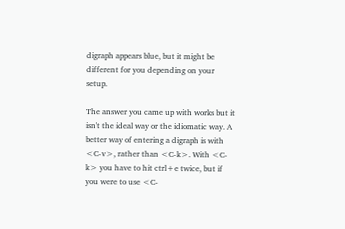digraph appears blue, but it might be different for you depending on your setup.

The answer you came up with works but it isn't the ideal way or the idiomatic way. A better way of entering a digraph is with <C-v>, rather than <C-k>. With <C-k> you have to hit ctrl+e twice, but if you were to use <C-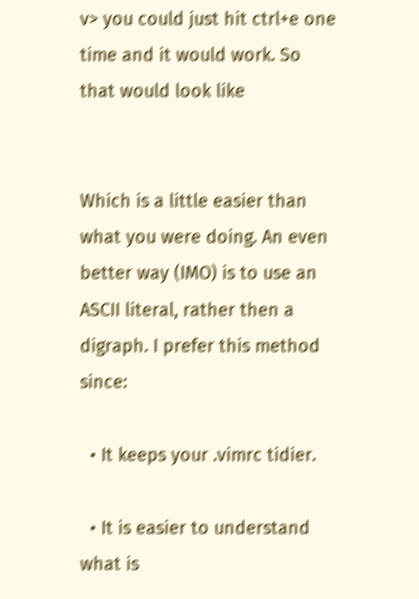v> you could just hit ctrl+e one time and it would work. So that would look like


Which is a little easier than what you were doing. An even better way (IMO) is to use an ASCII literal, rather then a digraph. I prefer this method since:

  • It keeps your .vimrc tidier.

  • It is easier to understand what is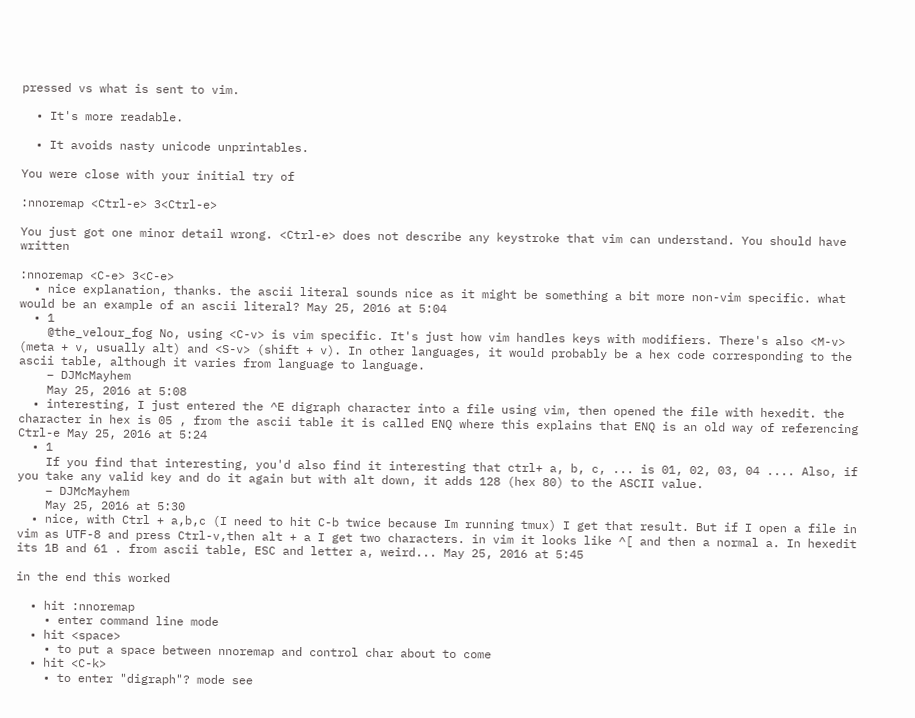pressed vs what is sent to vim.

  • It's more readable.

  • It avoids nasty unicode unprintables.

You were close with your initial try of

:nnoremap <Ctrl-e> 3<Ctrl-e>

You just got one minor detail wrong. <Ctrl-e> does not describe any keystroke that vim can understand. You should have written

:nnoremap <C-e> 3<C-e>
  • nice explanation, thanks. the ascii literal sounds nice as it might be something a bit more non-vim specific. what would be an example of an ascii literal? May 25, 2016 at 5:04
  • 1
    @the_velour_fog No, using <C-v> is vim specific. It's just how vim handles keys with modifiers. There's also <M-v> (meta + v, usually alt) and <S-v> (shift + v). In other languages, it would probably be a hex code corresponding to the ascii table, although it varies from language to language.
    – DJMcMayhem
    May 25, 2016 at 5:08
  • interesting, I just entered the ^E digraph character into a file using vim, then opened the file with hexedit. the character in hex is 05 , from the ascii table it is called ENQ where this explains that ENQ is an old way of referencing Ctrl-e May 25, 2016 at 5:24
  • 1
    If you find that interesting, you'd also find it interesting that ctrl+ a, b, c, ... is 01, 02, 03, 04 .... Also, if you take any valid key and do it again but with alt down, it adds 128 (hex 80) to the ASCII value.
    – DJMcMayhem
    May 25, 2016 at 5:30
  • nice, with Ctrl + a,b,c (I need to hit C-b twice because Im running tmux) I get that result. But if I open a file in vim as UTF-8 and press Ctrl-v,then alt + a I get two characters. in vim it looks like ^[ and then a normal a. In hexedit its 1B and 61 . from ascii table, ESC and letter a, weird... May 25, 2016 at 5:45

in the end this worked

  • hit :nnoremap
    • enter command line mode
  • hit <space>
    • to put a space between nnoremap and control char about to come
  • hit <C-k>
    • to enter "digraph"? mode see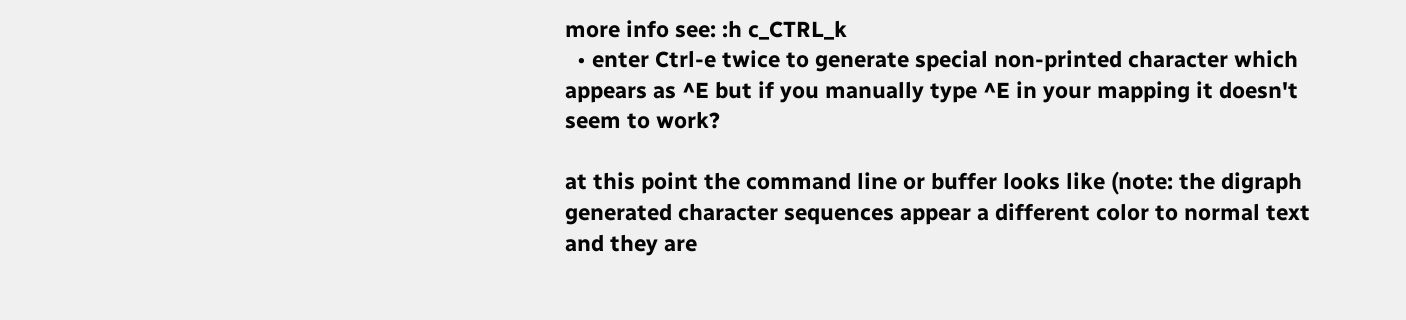more info see: :h c_CTRL_k
  • enter Ctrl-e twice to generate special non-printed character which appears as ^E but if you manually type ^E in your mapping it doesn't seem to work?

at this point the command line or buffer looks like (note: the digraph generated character sequences appear a different color to normal text and they are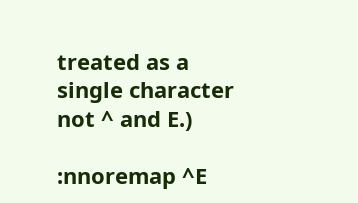treated as a single character not ^ and E.)

:nnoremap ^E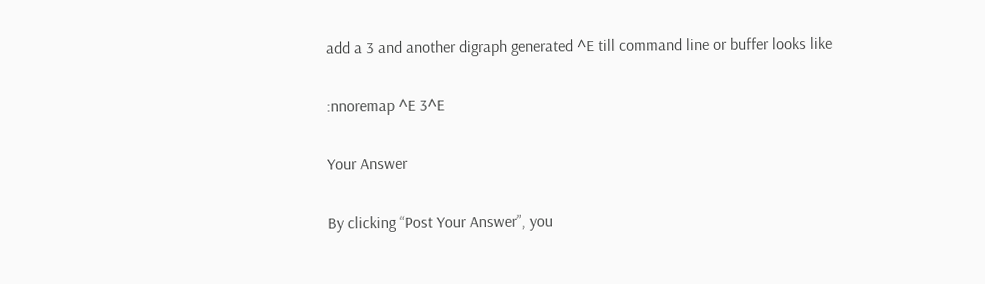add a 3 and another digraph generated ^E till command line or buffer looks like

:nnoremap ^E 3^E

Your Answer

By clicking “Post Your Answer”, you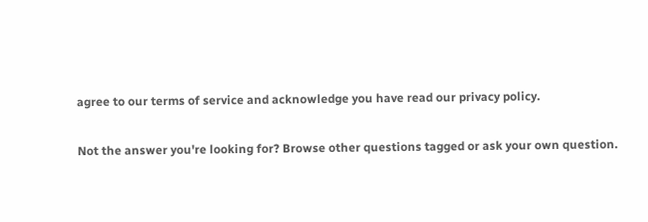agree to our terms of service and acknowledge you have read our privacy policy.

Not the answer you're looking for? Browse other questions tagged or ask your own question.